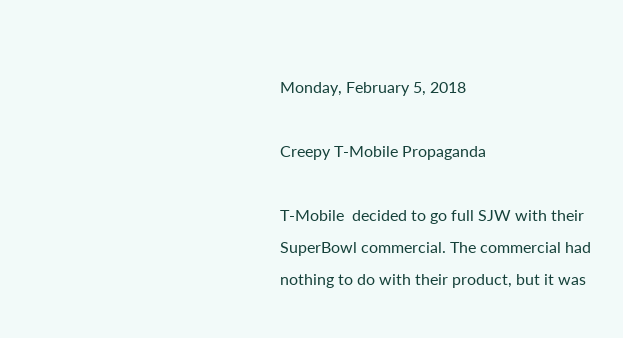Monday, February 5, 2018

Creepy T-Mobile Propaganda

T-Mobile  decided to go full SJW with their SuperBowl commercial. The commercial had nothing to do with their product, but it was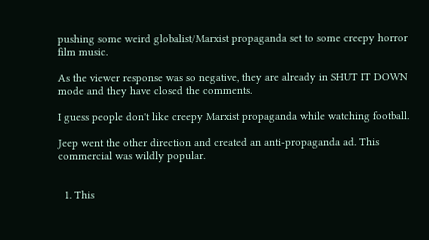pushing some weird globalist/Marxist propaganda set to some creepy horror film music.

As the viewer response was so negative, they are already in SHUT IT DOWN mode and they have closed the comments.

I guess people don't like creepy Marxist propaganda while watching football.

Jeep went the other direction and created an anti-propaganda ad. This commercial was wildly popular.


  1. This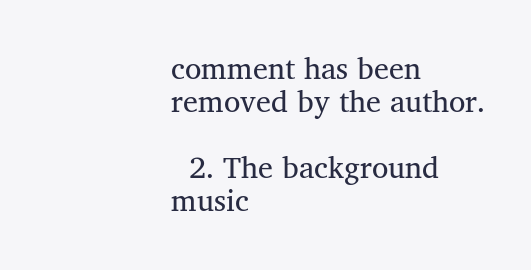comment has been removed by the author.

  2. The background music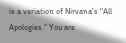is a variation of Nirvana's "All Apologies." You are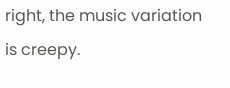right, the music variation is creepy.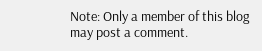Note: Only a member of this blog may post a comment.